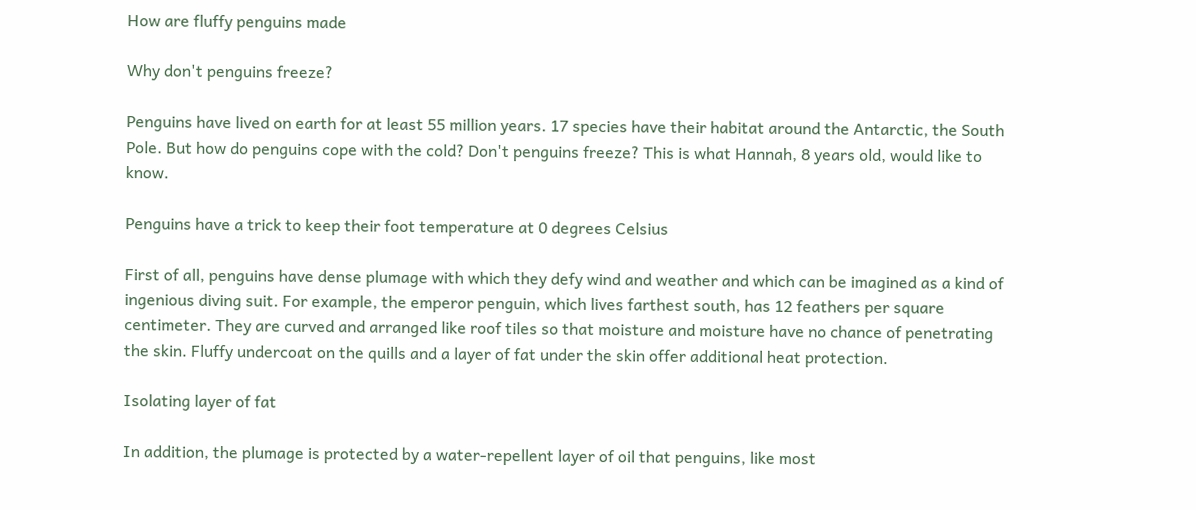How are fluffy penguins made

Why don't penguins freeze?

Penguins have lived on earth for at least 55 million years. 17 species have their habitat around the Antarctic, the South Pole. But how do penguins cope with the cold? Don't penguins freeze? This is what Hannah, 8 years old, would like to know.

Penguins have a trick to keep their foot temperature at 0 degrees Celsius

First of all, penguins have dense plumage with which they defy wind and weather and which can be imagined as a kind of ingenious diving suit. For example, the emperor penguin, which lives farthest south, has 12 feathers per square centimeter. They are curved and arranged like roof tiles so that moisture and moisture have no chance of penetrating the skin. Fluffy undercoat on the quills and a layer of fat under the skin offer additional heat protection.

Isolating layer of fat

In addition, the plumage is protected by a water-repellent layer of oil that penguins, like most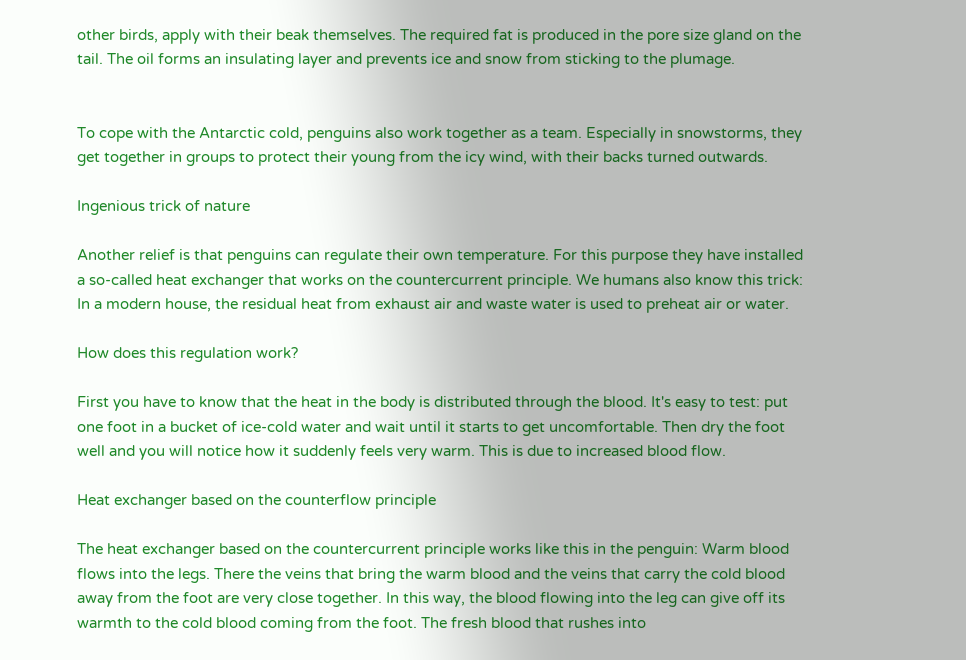other birds, apply with their beak themselves. The required fat is produced in the pore size gland on the tail. The oil forms an insulating layer and prevents ice and snow from sticking to the plumage.


To cope with the Antarctic cold, penguins also work together as a team. Especially in snowstorms, they get together in groups to protect their young from the icy wind, with their backs turned outwards.

Ingenious trick of nature

Another relief is that penguins can regulate their own temperature. For this purpose they have installed a so-called heat exchanger that works on the countercurrent principle. We humans also know this trick: In a modern house, the residual heat from exhaust air and waste water is used to preheat air or water.

How does this regulation work?

First you have to know that the heat in the body is distributed through the blood. It's easy to test: put one foot in a bucket of ice-cold water and wait until it starts to get uncomfortable. Then dry the foot well and you will notice how it suddenly feels very warm. This is due to increased blood flow.

Heat exchanger based on the counterflow principle

The heat exchanger based on the countercurrent principle works like this in the penguin: Warm blood flows into the legs. There the veins that bring the warm blood and the veins that carry the cold blood away from the foot are very close together. In this way, the blood flowing into the leg can give off its warmth to the cold blood coming from the foot. The fresh blood that rushes into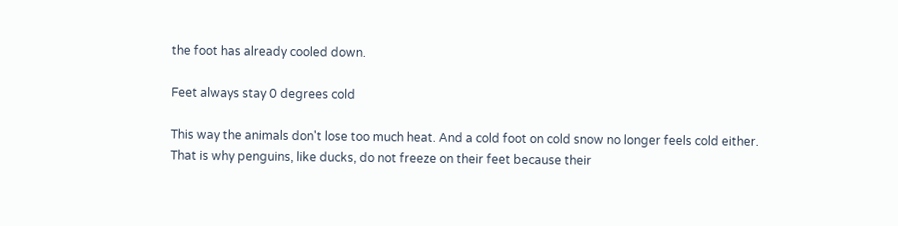the foot has already cooled down.

Feet always stay 0 degrees cold

This way the animals don't lose too much heat. And a cold foot on cold snow no longer feels cold either. That is why penguins, like ducks, do not freeze on their feet because their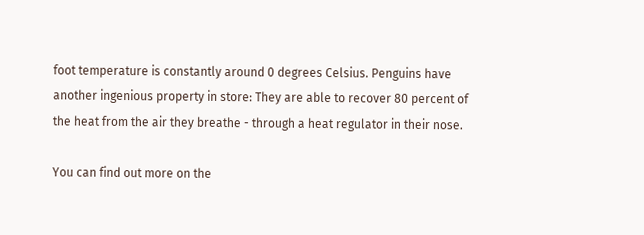foot temperature is constantly around 0 degrees Celsius. Penguins have another ingenious property in store: They are able to recover 80 percent of the heat from the air they breathe - through a heat regulator in their nose.

You can find out more on the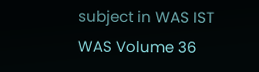subject in WAS IST WAS Volume 36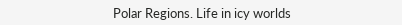Polar Regions. Life in icy worlds